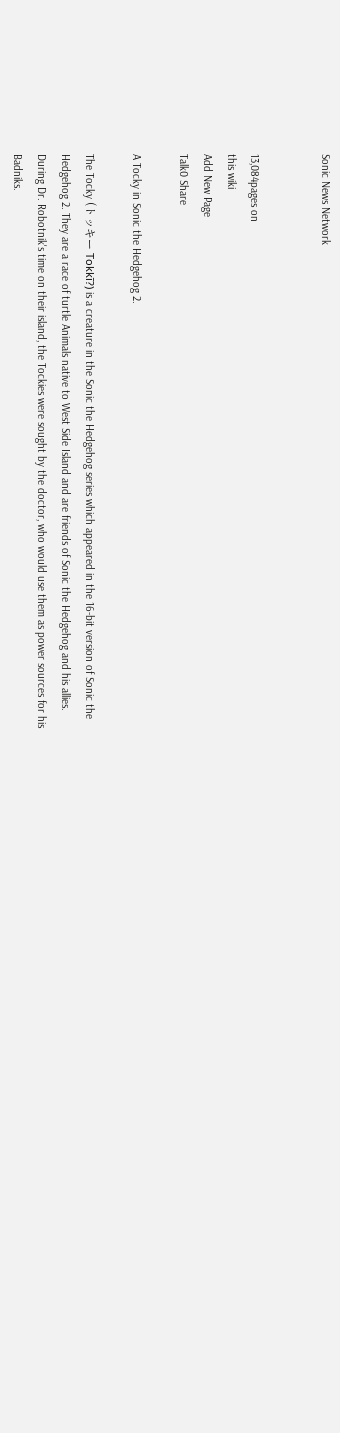Sonic News Network


13,084pages on
this wiki
Add New Page
Talk0 Share

A Tocky in Sonic the Hedgehog 2.

The Tocky (トッキー Tokkī?) is a creature in the Sonic the Hedgehog series which appeared in the 16-bit version of Sonic the Hedgehog 2. They are a race of turtle Animals native to West Side Island and are friends of Sonic the Hedgehog and his allies. During Dr. Robotnik's time on their island, the Tockies were sought by the doctor, who would use them as power sources for his Badniks.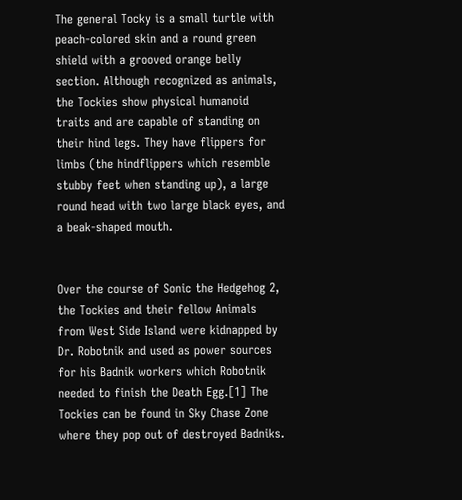The general Tocky is a small turtle with peach-colored skin and a round green shield with a grooved orange belly section. Although recognized as animals, the Tockies show physical humanoid traits and are capable of standing on their hind legs. They have flippers for limbs (the hindflippers which resemble stubby feet when standing up), a large round head with two large black eyes, and a beak-shaped mouth.


Over the course of Sonic the Hedgehog 2, the Tockies and their fellow Animals from West Side Island were kidnapped by Dr. Robotnik and used as power sources for his Badnik workers which Robotnik needed to finish the Death Egg.[1] The Tockies can be found in Sky Chase Zone where they pop out of destroyed Badniks.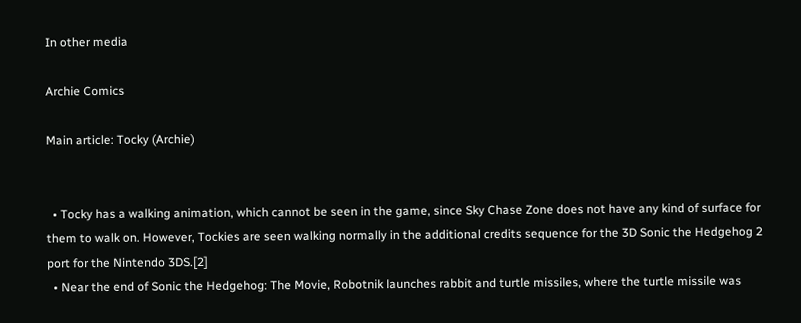In other media

Archie Comics

Main article: Tocky (Archie)


  • Tocky has a walking animation, which cannot be seen in the game, since Sky Chase Zone does not have any kind of surface for them to walk on. However, Tockies are seen walking normally in the additional credits sequence for the 3D Sonic the Hedgehog 2 port for the Nintendo 3DS.[2]
  • Near the end of Sonic the Hedgehog: The Movie, Robotnik launches rabbit and turtle missiles, where the turtle missile was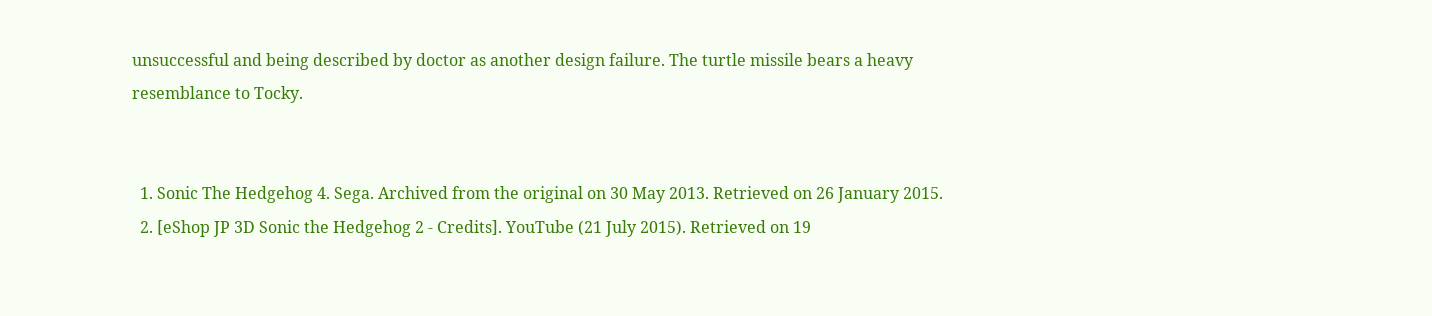unsuccessful and being described by doctor as another design failure. The turtle missile bears a heavy resemblance to Tocky.


  1. Sonic The Hedgehog 4. Sega. Archived from the original on 30 May 2013. Retrieved on 26 January 2015.
  2. [eShop JP 3D Sonic the Hedgehog 2 - Credits]. YouTube (21 July 2015). Retrieved on 19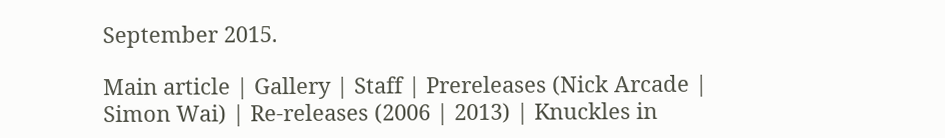September 2015.

Main article | Gallery | Staff | Prereleases (Nick Arcade | Simon Wai) | Re-releases (2006 | 2013) | Knuckles in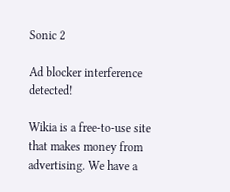Sonic 2

Ad blocker interference detected!

Wikia is a free-to-use site that makes money from advertising. We have a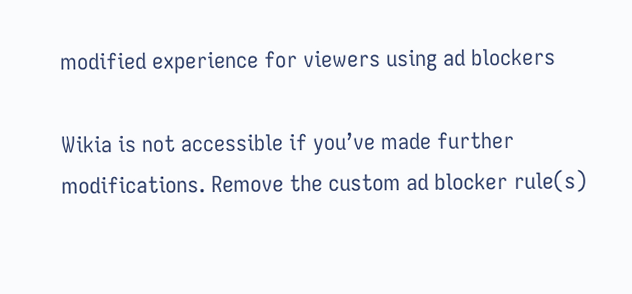modified experience for viewers using ad blockers

Wikia is not accessible if you’ve made further modifications. Remove the custom ad blocker rule(s)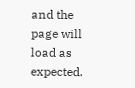and the page will load as expected.